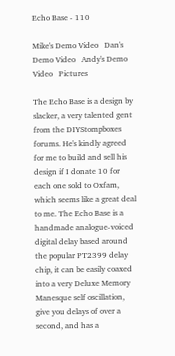Echo Base - 110

Mike's Demo Video   Dan's Demo Video   Andy's Demo Video   Pictures

The Echo Base is a design by slacker, a very talented gent from the DIYStompboxes forums. He's kindly agreed for me to build and sell his design if I donate 10 for each one sold to Oxfam, which seems like a great deal to me. The Echo Base is a handmade analogue-voiced digital delay based around the popular PT2399 delay chip, it can be easily coaxed into a very Deluxe Memory Manesque self oscillation, give you delays of over a second, and has a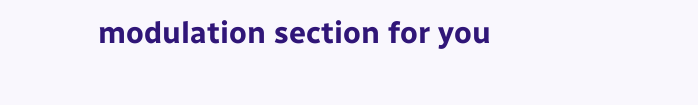modulation section for you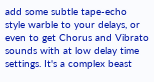add some subtle tape-echo style warble to your delays, or even to get Chorus and Vibrato sounds with at low delay time settings. It's a complex beast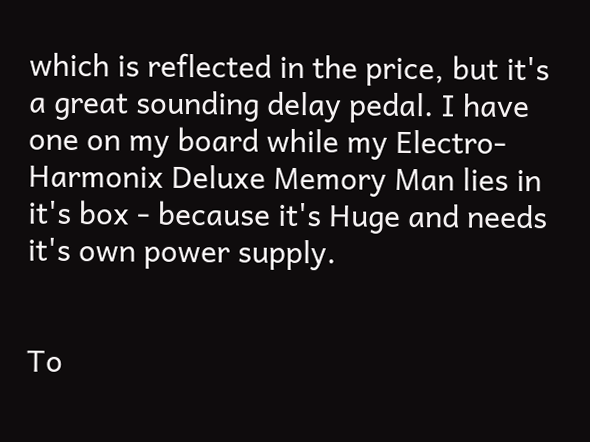which is reflected in the price, but it's a great sounding delay pedal. I have one on my board while my Electro-Harmonix Deluxe Memory Man lies in it's box - because it's Huge and needs it's own power supply.


To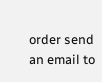order send an email to